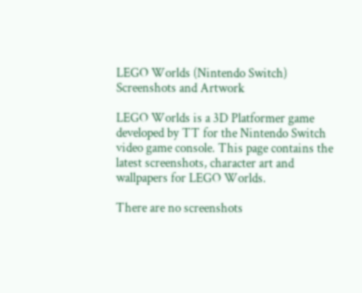LEGO Worlds (Nintendo Switch) Screenshots and Artwork

LEGO Worlds is a 3D Platformer game developed by TT for the Nintendo Switch video game console. This page contains the latest screenshots, character art and wallpapers for LEGO Worlds.

There are no screenshots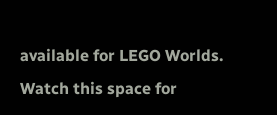available for LEGO Worlds. Watch this space for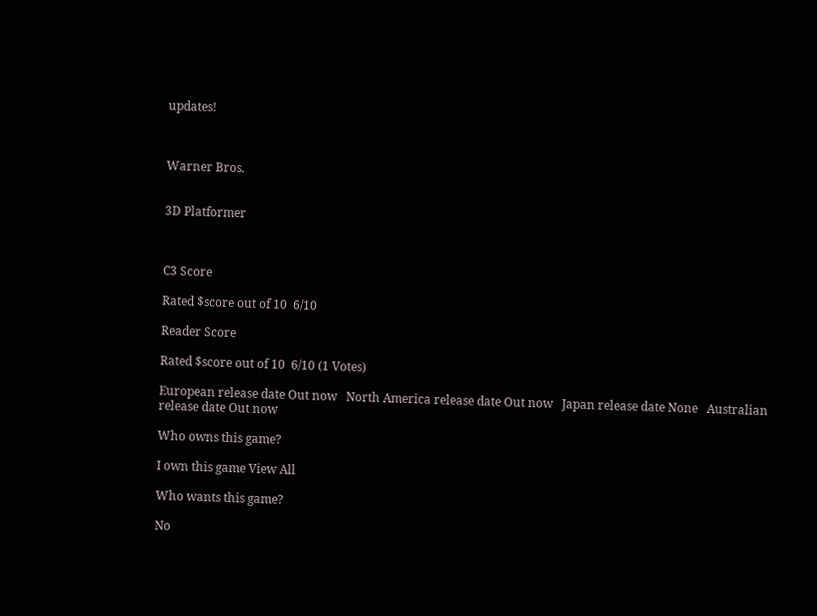updates!



Warner Bros.


3D Platformer



C3 Score

Rated $score out of 10  6/10

Reader Score

Rated $score out of 10  6/10 (1 Votes)

European release date Out now   North America release date Out now   Japan release date None   Australian release date Out now

Who owns this game?

I own this game View All

Who wants this game?

No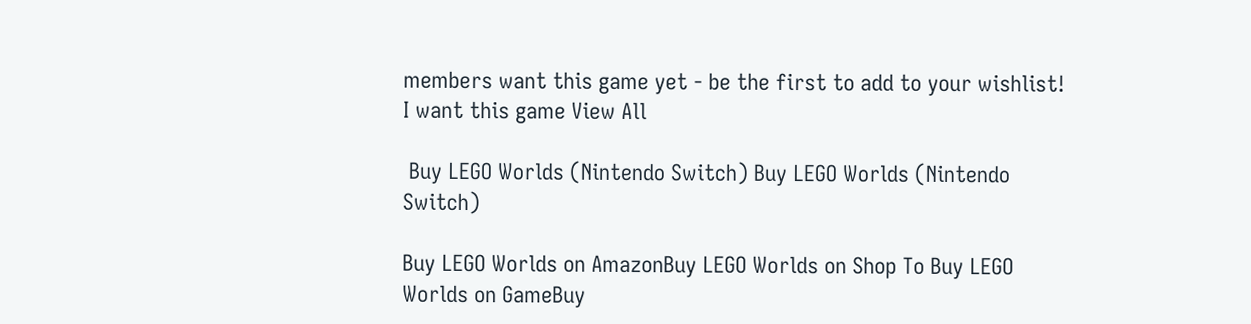members want this game yet - be the first to add to your wishlist!
I want this game View All

 Buy LEGO Worlds (Nintendo Switch) Buy LEGO Worlds (Nintendo Switch)

Buy LEGO Worlds on AmazonBuy LEGO Worlds on Shop To Buy LEGO Worlds on GameBuy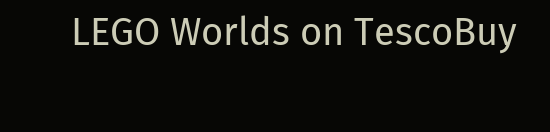LEGO Worlds on TescoBuy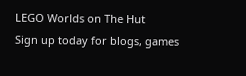LEGO Worlds on The Hut
Sign up today for blogs, games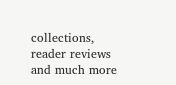collections, reader reviews and much more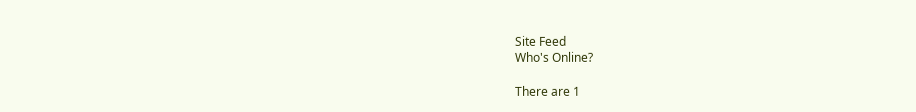Site Feed
Who's Online?

There are 1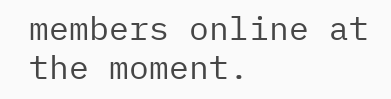members online at the moment.